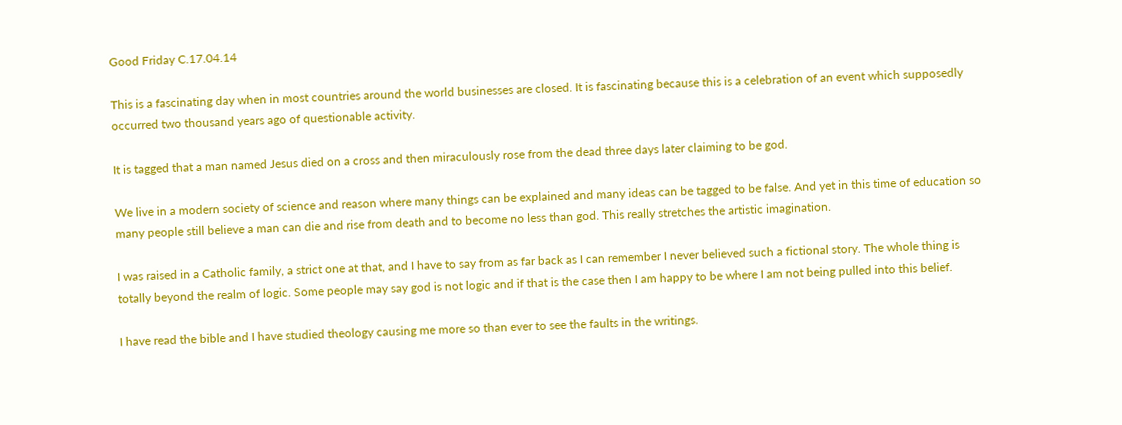Good Friday C.17.04.14

This is a fascinating day when in most countries around the world businesses are closed. It is fascinating because this is a celebration of an event which supposedly occurred two thousand years ago of questionable activity.

It is tagged that a man named Jesus died on a cross and then miraculously rose from the dead three days later claiming to be god.

We live in a modern society of science and reason where many things can be explained and many ideas can be tagged to be false. And yet in this time of education so many people still believe a man can die and rise from death and to become no less than god. This really stretches the artistic imagination.

I was raised in a Catholic family, a strict one at that, and I have to say from as far back as I can remember I never believed such a fictional story. The whole thing is totally beyond the realm of logic. Some people may say god is not logic and if that is the case then I am happy to be where I am not being pulled into this belief.

I have read the bible and I have studied theology causing me more so than ever to see the faults in the writings.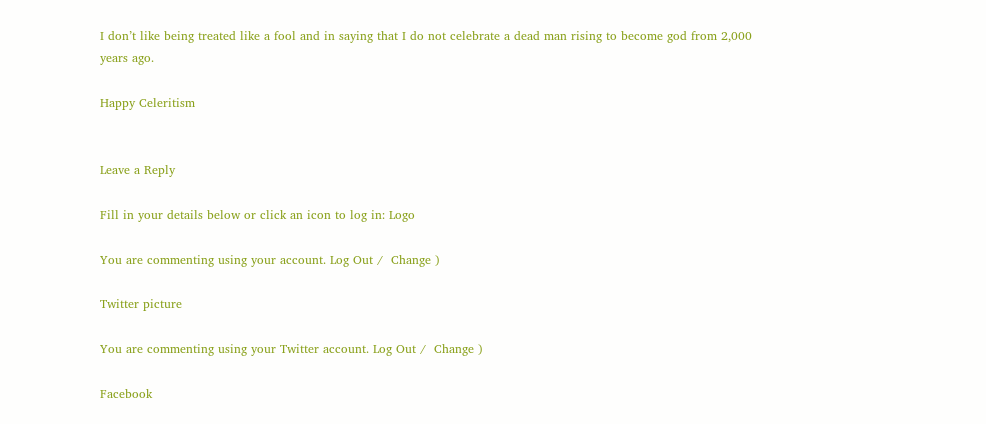I don’t like being treated like a fool and in saying that I do not celebrate a dead man rising to become god from 2,000 years ago.

Happy Celeritism


Leave a Reply

Fill in your details below or click an icon to log in: Logo

You are commenting using your account. Log Out /  Change )

Twitter picture

You are commenting using your Twitter account. Log Out /  Change )

Facebook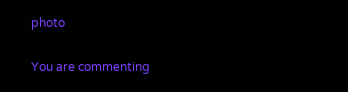photo

You are commenting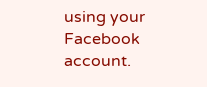using your Facebook account.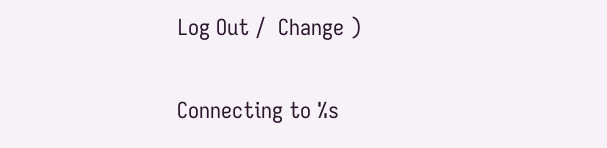Log Out /  Change )

Connecting to %s